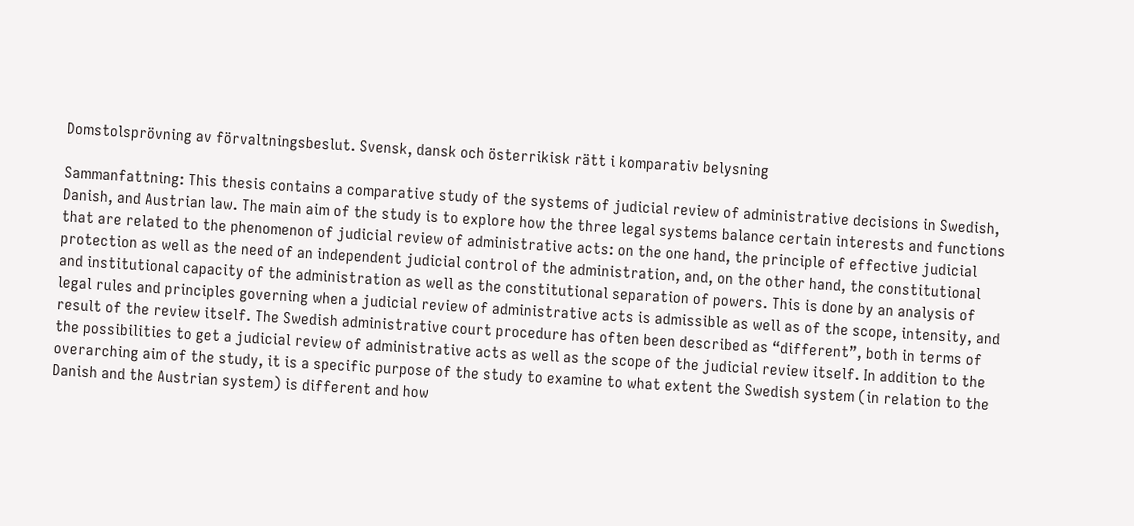Domstolsprövning av förvaltningsbeslut. Svensk, dansk och österrikisk rätt i komparativ belysning

Sammanfattning: This thesis contains a comparative study of the systems of judicial review of administrative decisions in Swedish, Danish, and Austrian law. The main aim of the study is to explore how the three legal systems balance certain interests and functions that are related to the phenomenon of judicial review of administrative acts: on the one hand, the principle of effective judicial protection as well as the need of an independent judicial control of the administration, and, on the other hand, the constitutional and institutional capacity of the administration as well as the constitutional separation of powers. This is done by an analysis of legal rules and principles governing when a judicial review of administrative acts is admissible as well as of the scope, intensity, and result of the review itself. The Swedish administrative court procedure has often been described as “different”, both in terms of the possibilities to get a judicial review of administrative acts as well as the scope of the judicial review itself. In addition to the overarching aim of the study, it is a specific purpose of the study to examine to what extent the Swedish system (in relation to the Danish and the Austrian system) is different and how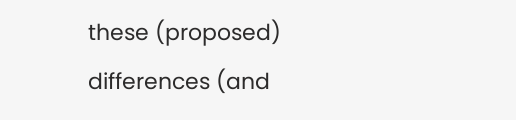these (proposed) differences (and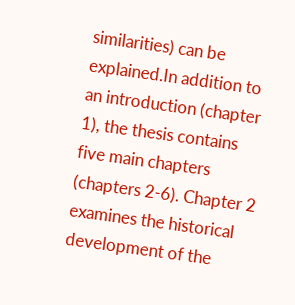similarities) can be explained.In addition to an introduction (chapter 1), the thesis contains five main chapters (chapters 2-6). Chapter 2 examines the historical development of the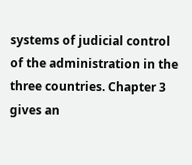systems of judicial control of the administration in the three countries. Chapter 3 gives an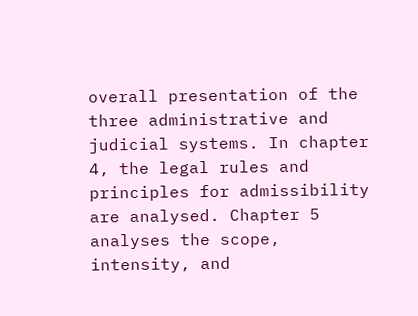overall presentation of the three administrative and judicial systems. In chapter 4, the legal rules and principles for admissibility are analysed. Chapter 5 analyses the scope, intensity, and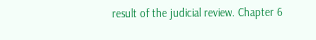result of the judicial review. Chapter 6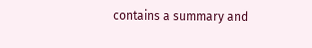contains a summary and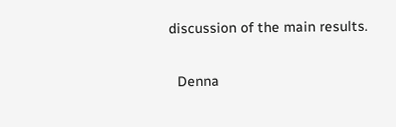discussion of the main results.

  Denna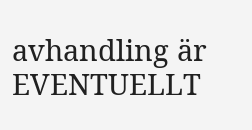avhandling är EVENTUELLT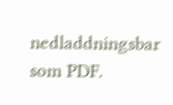nedladdningsbar som PDF.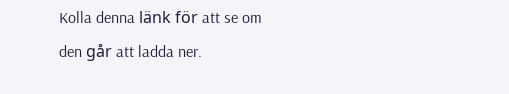Kolla denna länk för att se om den går att ladda ner.